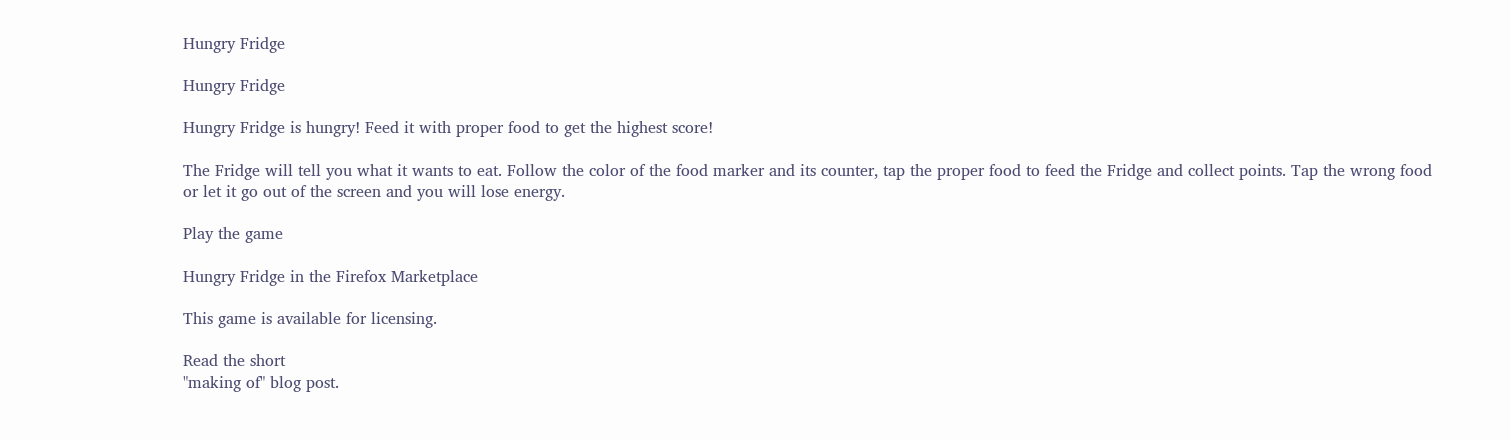Hungry Fridge

Hungry Fridge

Hungry Fridge is hungry! Feed it with proper food to get the highest score!

The Fridge will tell you what it wants to eat. Follow the color of the food marker and its counter, tap the proper food to feed the Fridge and collect points. Tap the wrong food or let it go out of the screen and you will lose energy.

Play the game

Hungry Fridge in the Firefox Marketplace

This game is available for licensing.

Read the short
"making of" blog post.